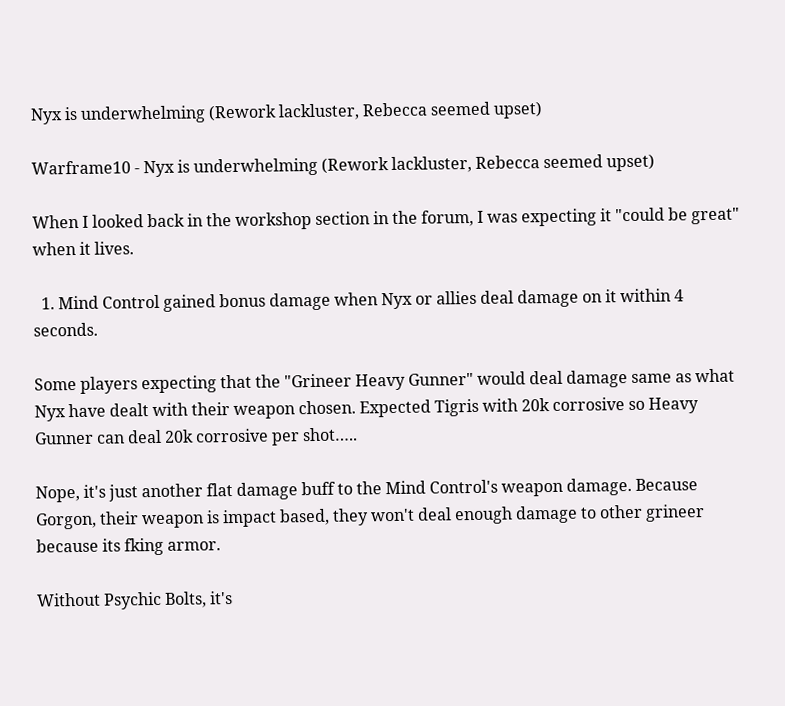Nyx is underwhelming (Rework lackluster, Rebecca seemed upset)

Warframe10 - Nyx is underwhelming (Rework lackluster, Rebecca seemed upset)

When I looked back in the workshop section in the forum, I was expecting it "could be great" when it lives.

  1. Mind Control gained bonus damage when Nyx or allies deal damage on it within 4 seconds.

Some players expecting that the "Grineer Heavy Gunner" would deal damage same as what Nyx have dealt with their weapon chosen. Expected Tigris with 20k corrosive so Heavy Gunner can deal 20k corrosive per shot…..

Nope, it's just another flat damage buff to the Mind Control's weapon damage. Because Gorgon, their weapon is impact based, they won't deal enough damage to other grineer because its fking armor.

Without Psychic Bolts, it's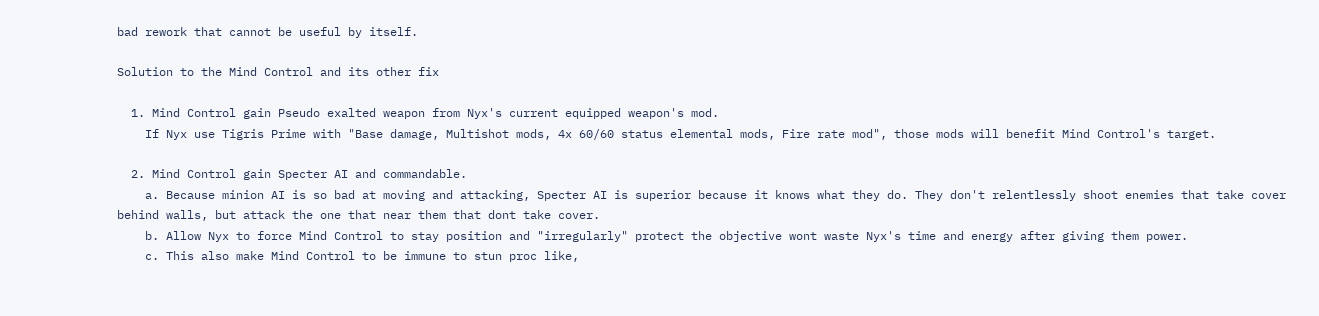bad rework that cannot be useful by itself.

Solution to the Mind Control and its other fix

  1. Mind Control gain Pseudo exalted weapon from Nyx's current equipped weapon's mod.
    If Nyx use Tigris Prime with "Base damage, Multishot mods, 4x 60/60 status elemental mods, Fire rate mod", those mods will benefit Mind Control's target.

  2. Mind Control gain Specter AI and commandable.
    a. Because minion AI is so bad at moving and attacking, Specter AI is superior because it knows what they do. They don't relentlessly shoot enemies that take cover behind walls, but attack the one that near them that dont take cover.
    b. Allow Nyx to force Mind Control to stay position and "irregularly" protect the objective wont waste Nyx's time and energy after giving them power.
    c. This also make Mind Control to be immune to stun proc like,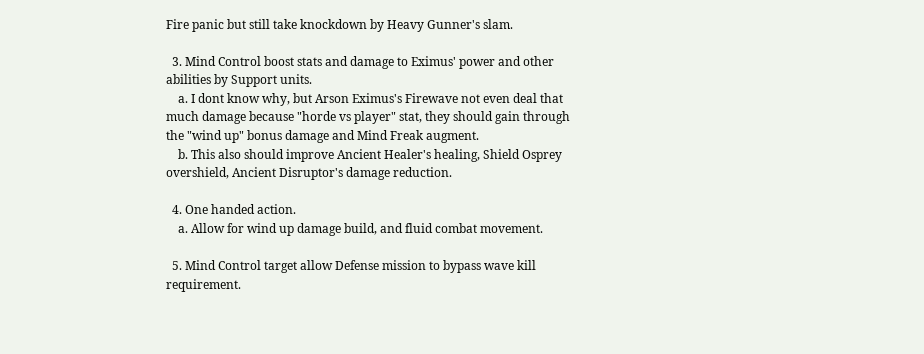Fire panic but still take knockdown by Heavy Gunner's slam.

  3. Mind Control boost stats and damage to Eximus' power and other abilities by Support units.
    a. I dont know why, but Arson Eximus's Firewave not even deal that much damage because "horde vs player" stat, they should gain through the "wind up" bonus damage and Mind Freak augment.
    b. This also should improve Ancient Healer's healing, Shield Osprey overshield, Ancient Disruptor's damage reduction.

  4. One handed action.
    a. Allow for wind up damage build, and fluid combat movement.

  5. Mind Control target allow Defense mission to bypass wave kill requirement.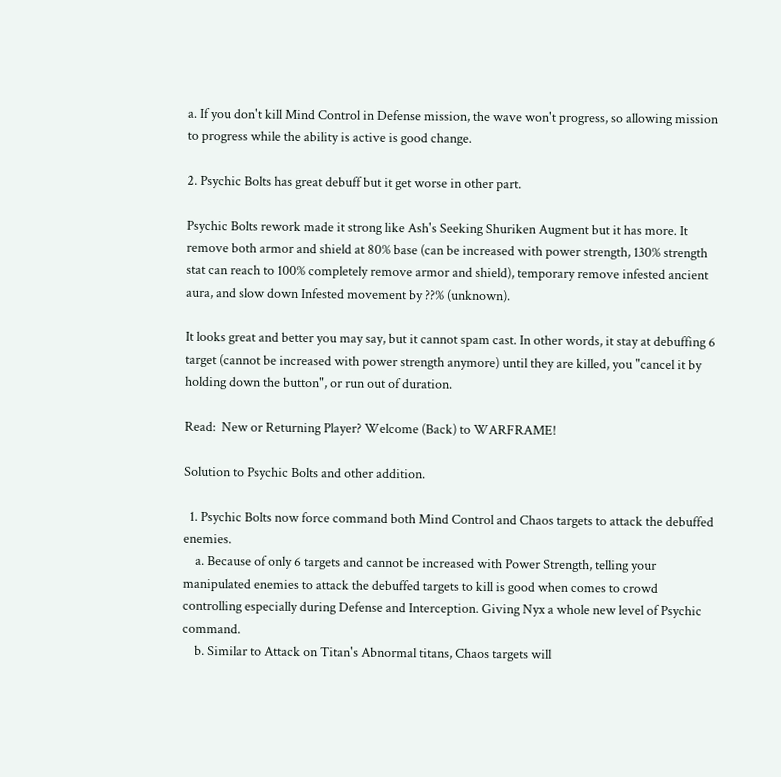a. If you don't kill Mind Control in Defense mission, the wave won't progress, so allowing mission to progress while the ability is active is good change.

2. Psychic Bolts has great debuff but it get worse in other part.

Psychic Bolts rework made it strong like Ash's Seeking Shuriken Augment but it has more. It remove both armor and shield at 80% base (can be increased with power strength, 130% strength stat can reach to 100% completely remove armor and shield), temporary remove infested ancient aura, and slow down Infested movement by ??% (unknown).

It looks great and better you may say, but it cannot spam cast. In other words, it stay at debuffing 6 target (cannot be increased with power strength anymore) until they are killed, you "cancel it by holding down the button", or run out of duration.

Read:  New or Returning Player? Welcome (Back) to WARFRAME!

Solution to Psychic Bolts and other addition.

  1. Psychic Bolts now force command both Mind Control and Chaos targets to attack the debuffed enemies.
    a. Because of only 6 targets and cannot be increased with Power Strength, telling your manipulated enemies to attack the debuffed targets to kill is good when comes to crowd controlling especially during Defense and Interception. Giving Nyx a whole new level of Psychic command.
    b. Similar to Attack on Titan's Abnormal titans, Chaos targets will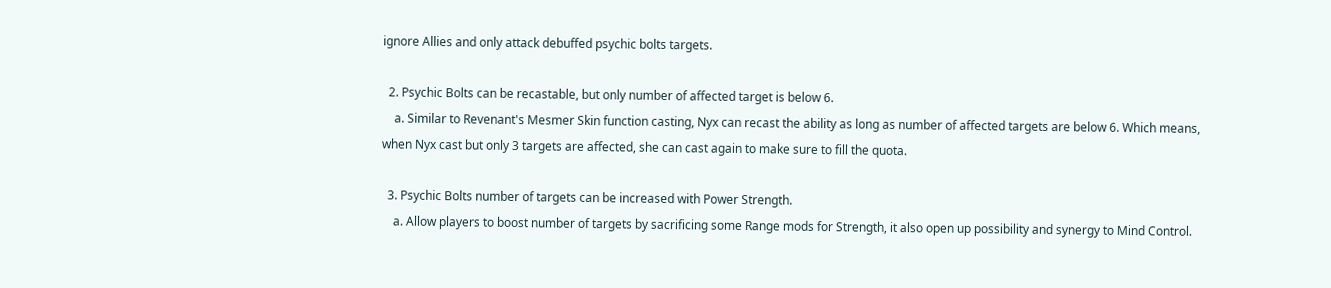ignore Allies and only attack debuffed psychic bolts targets.

  2. Psychic Bolts can be recastable, but only number of affected target is below 6.
    a. Similar to Revenant's Mesmer Skin function casting, Nyx can recast the ability as long as number of affected targets are below 6. Which means, when Nyx cast but only 3 targets are affected, she can cast again to make sure to fill the quota.

  3. Psychic Bolts number of targets can be increased with Power Strength.
    a. Allow players to boost number of targets by sacrificing some Range mods for Strength, it also open up possibility and synergy to Mind Control.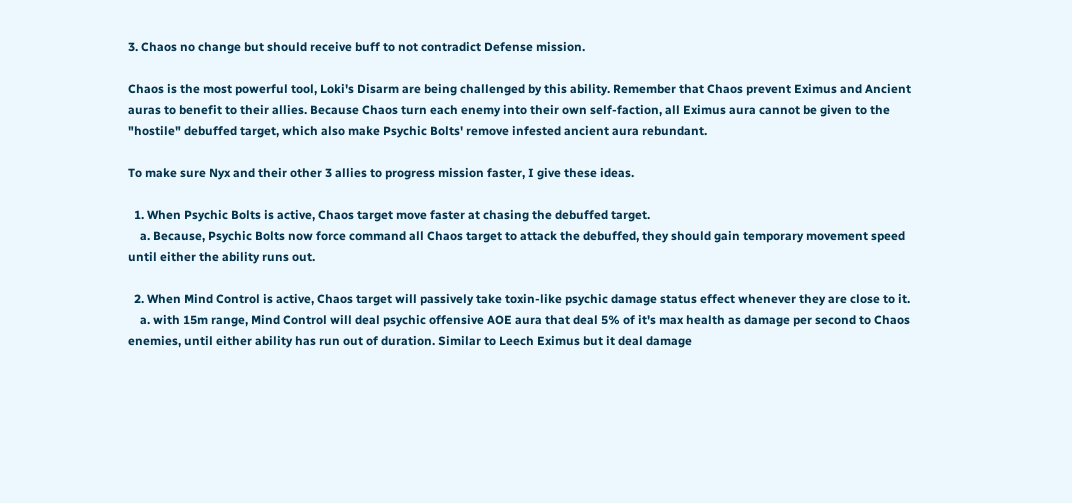3. Chaos no change but should receive buff to not contradict Defense mission.

Chaos is the most powerful tool, Loki's Disarm are being challenged by this ability. Remember that Chaos prevent Eximus and Ancient auras to benefit to their allies. Because Chaos turn each enemy into their own self-faction, all Eximus aura cannot be given to the "hostile" debuffed target, which also make Psychic Bolts' remove infested ancient aura rebundant.

To make sure Nyx and their other 3 allies to progress mission faster, I give these ideas.

  1. When Psychic Bolts is active, Chaos target move faster at chasing the debuffed target.
    a. Because, Psychic Bolts now force command all Chaos target to attack the debuffed, they should gain temporary movement speed until either the ability runs out.

  2. When Mind Control is active, Chaos target will passively take toxin-like psychic damage status effect whenever they are close to it.
    a. with 15m range, Mind Control will deal psychic offensive AOE aura that deal 5% of it's max health as damage per second to Chaos enemies, until either ability has run out of duration. Similar to Leech Eximus but it deal damage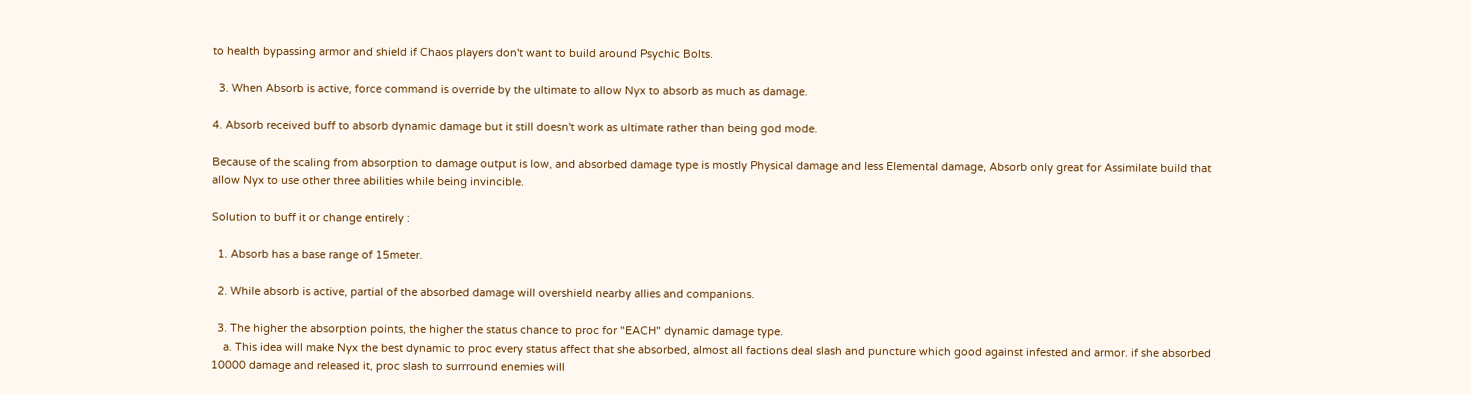to health bypassing armor and shield if Chaos players don't want to build around Psychic Bolts.

  3. When Absorb is active, force command is override by the ultimate to allow Nyx to absorb as much as damage.

4. Absorb received buff to absorb dynamic damage but it still doesn't work as ultimate rather than being god mode.

Because of the scaling from absorption to damage output is low, and absorbed damage type is mostly Physical damage and less Elemental damage, Absorb only great for Assimilate build that allow Nyx to use other three abilities while being invincible.

Solution to buff it or change entirely :

  1. Absorb has a base range of 15meter.

  2. While absorb is active, partial of the absorbed damage will overshield nearby allies and companions.

  3. The higher the absorption points, the higher the status chance to proc for "EACH" dynamic damage type.
    a. This idea will make Nyx the best dynamic to proc every status affect that she absorbed, almost all factions deal slash and puncture which good against infested and armor. if she absorbed 10000 damage and released it, proc slash to surrround enemies will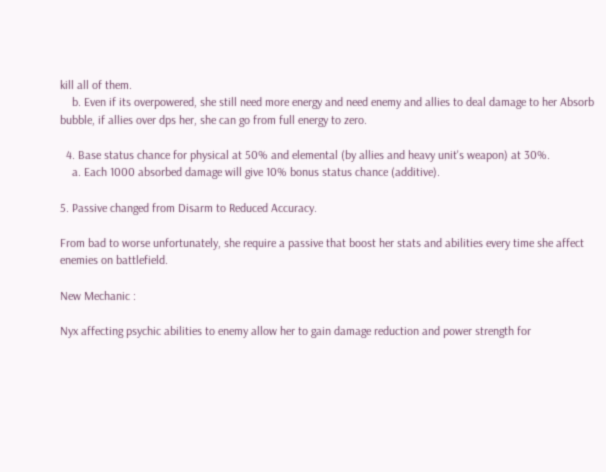kill all of them.
    b. Even if its overpowered, she still need more energy and need enemy and allies to deal damage to her Absorb bubble, if allies over dps her, she can go from full energy to zero.

  4. Base status chance for physical at 50% and elemental (by allies and heavy unit's weapon) at 30%.
    a. Each 1000 absorbed damage will give 10% bonus status chance (additive).

5. Passive changed from Disarm to Reduced Accuracy.

From bad to worse unfortunately, she require a passive that boost her stats and abilities every time she affect enemies on battlefield.

New Mechanic :

Nyx affecting psychic abilities to enemy allow her to gain damage reduction and power strength for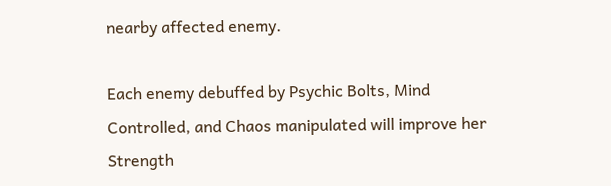nearby affected enemy.

Each enemy debuffed by Psychic Bolts, Mind Controlled, and Chaos manipulated will improve her Strength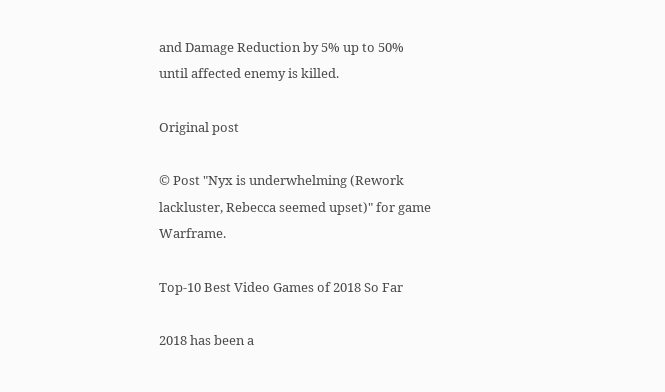and Damage Reduction by 5% up to 50% until affected enemy is killed.

Original post

© Post "Nyx is underwhelming (Rework lackluster, Rebecca seemed upset)" for game Warframe.

Top-10 Best Video Games of 2018 So Far

2018 has been a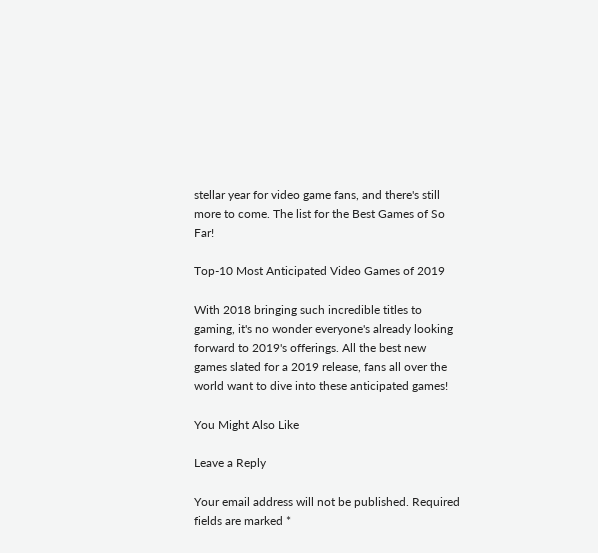stellar year for video game fans, and there's still more to come. The list for the Best Games of So Far!

Top-10 Most Anticipated Video Games of 2019

With 2018 bringing such incredible titles to gaming, it's no wonder everyone's already looking forward to 2019's offerings. All the best new games slated for a 2019 release, fans all over the world want to dive into these anticipated games!

You Might Also Like

Leave a Reply

Your email address will not be published. Required fields are marked *